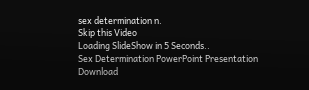sex determination n.
Skip this Video
Loading SlideShow in 5 Seconds..
Sex Determination PowerPoint Presentation
Download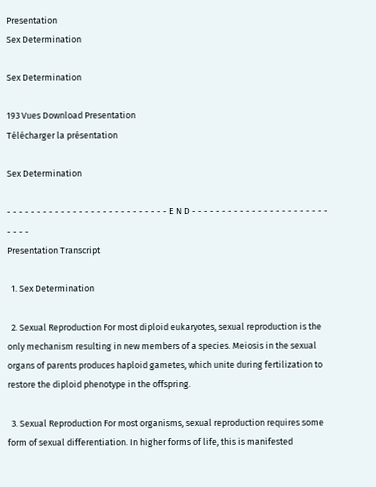Presentation
Sex Determination

Sex Determination

193 Vues Download Presentation
Télécharger la présentation

Sex Determination

- - - - - - - - - - - - - - - - - - - - - - - - - - - E N D - - - - - - - - - - - - - - - - - - - - - - - - - - -
Presentation Transcript

  1. Sex Determination

  2. Sexual Reproduction For most diploid eukaryotes, sexual reproduction is the only mechanism resulting in new members of a species. Meiosis in the sexual organs of parents produces haploid gametes, which unite during fertilization to restore the diploid phenotype in the offspring.

  3. Sexual Reproduction For most organisms, sexual reproduction requires some form of sexual differentiation. In higher forms of life, this is manifested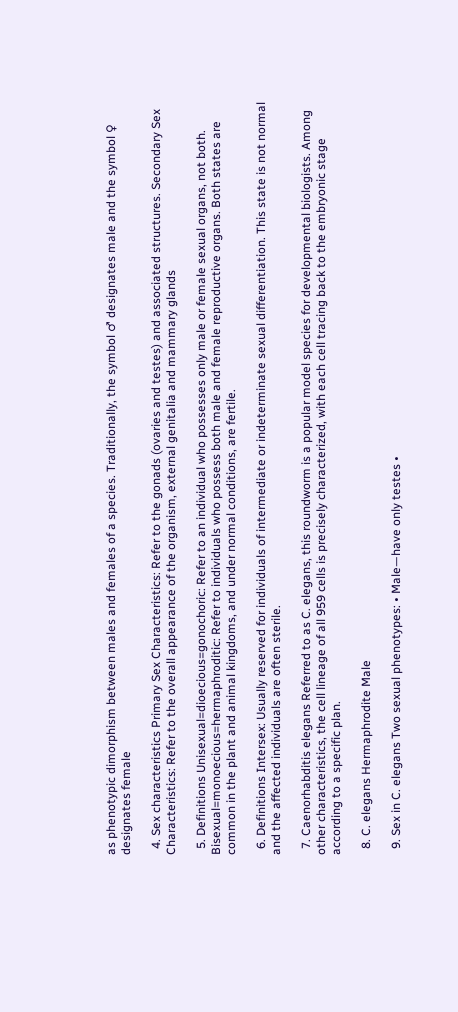as phenotypic dimorphism between males and females of a species. Traditionally, the symbol ♂ designates male and the symbol ♀ designates female

  4. Sex characteristics Primary Sex Characteristics: Refer to the gonads (ovaries and testes) and associated structures. Secondary Sex Characteristics: Refer to the overall appearance of the organism, external genitalia and mammary glands

  5. Definitions Unisexual=dioecious=gonochoric: Refer to an individual who possesses only male or female sexual organs, not both. Bisexual=monoecious=hermaphroditic: Refer to individuals who possess both male and female reproductive organs. Both states are common in the plant and animal kingdoms, and under normal conditions, are fertile.

  6. Definitions Intersex: Usually reserved for individuals of intermediate or indeterminate sexual differentiation. This state is not normal and the affected individuals are often sterile.

  7. Caenorhabditis elegans Referred to as C. elegans, this roundworm is a popular model species for developmental biologists. Among other characteristics, the cell lineage of all 959 cells is precisely characterized, with each cell tracing back to the embryonic stage according to a specific plan.

  8. C. elegans Hermaphrodite Male

  9. Sex in C. elegans Two sexual phenotypes: • Male—have only testes •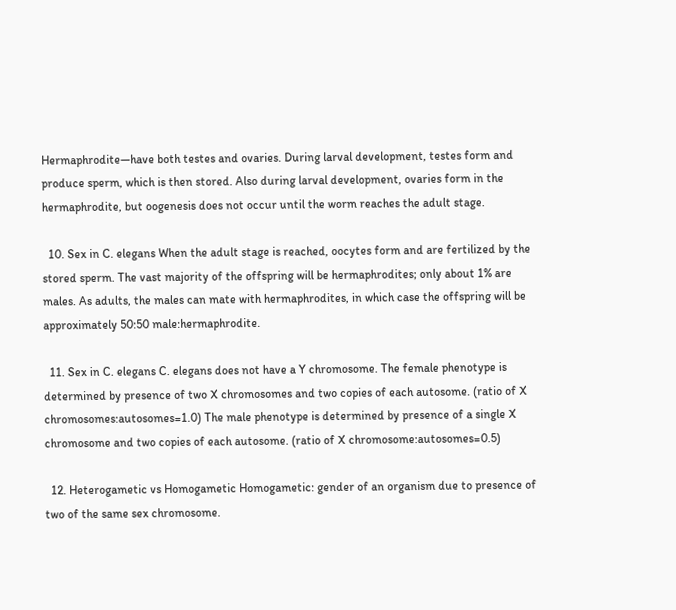Hermaphrodite—have both testes and ovaries. During larval development, testes form and produce sperm, which is then stored. Also during larval development, ovaries form in the hermaphrodite, but oogenesis does not occur until the worm reaches the adult stage.

  10. Sex in C. elegans When the adult stage is reached, oocytes form and are fertilized by the stored sperm. The vast majority of the offspring will be hermaphrodites; only about 1% are males. As adults, the males can mate with hermaphrodites, in which case the offspring will be approximately 50:50 male:hermaphrodite.

  11. Sex in C. elegans C. elegans does not have a Y chromosome. The female phenotype is determined by presence of two X chromosomes and two copies of each autosome. (ratio of X chromosomes:autosomes=1.0) The male phenotype is determined by presence of a single X chromosome and two copies of each autosome. (ratio of X chromosome:autosomes=0.5)

  12. Heterogametic vs Homogametic Homogametic: gender of an organism due to presence of two of the same sex chromosome.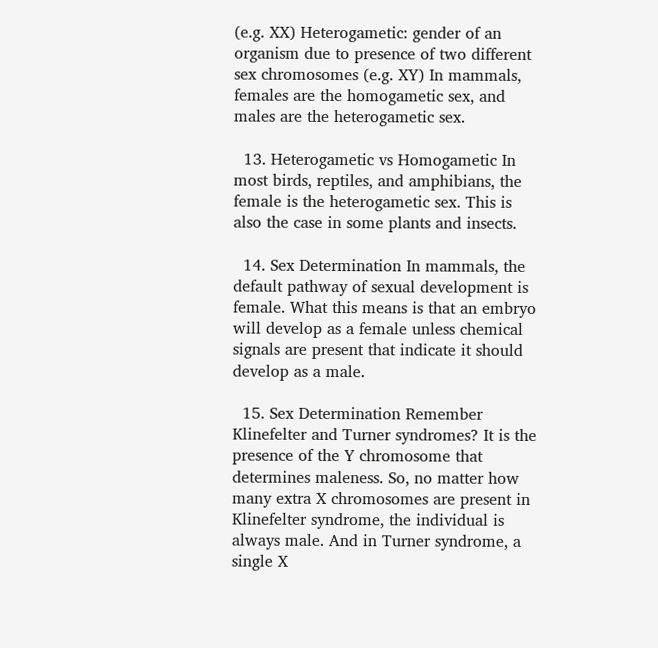(e.g. XX) Heterogametic: gender of an organism due to presence of two different sex chromosomes (e.g. XY) In mammals, females are the homogametic sex, and males are the heterogametic sex.

  13. Heterogametic vs Homogametic In most birds, reptiles, and amphibians, the female is the heterogametic sex. This is also the case in some plants and insects.

  14. Sex Determination In mammals, the default pathway of sexual development is female. What this means is that an embryo will develop as a female unless chemical signals are present that indicate it should develop as a male.

  15. Sex Determination Remember Klinefelter and Turner syndromes? It is the presence of the Y chromosome that determines maleness. So, no matter how many extra X chromosomes are present in Klinefelter syndrome, the individual is always male. And in Turner syndrome, a single X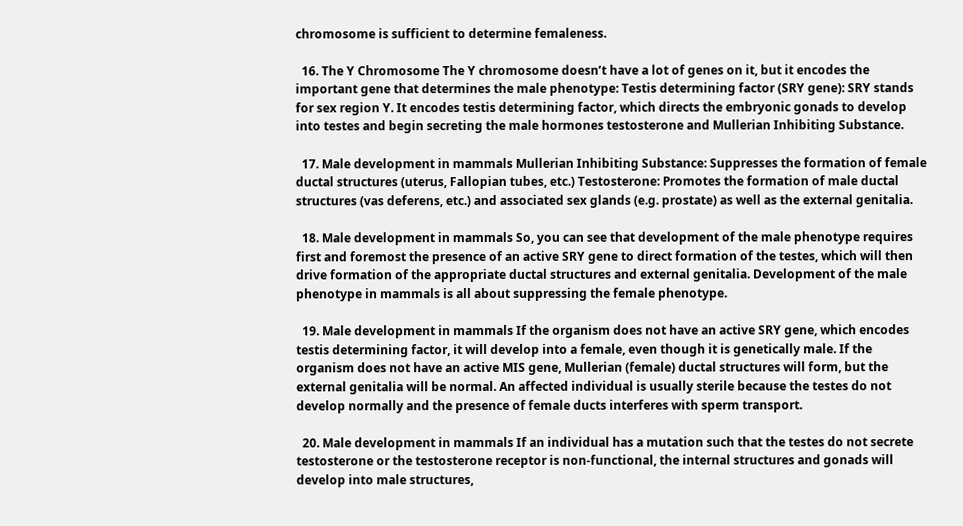chromosome is sufficient to determine femaleness.

  16. The Y Chromosome The Y chromosome doesn’t have a lot of genes on it, but it encodes the important gene that determines the male phenotype: Testis determining factor (SRY gene): SRY stands for sex region Y. It encodes testis determining factor, which directs the embryonic gonads to develop into testes and begin secreting the male hormones testosterone and Mullerian Inhibiting Substance.

  17. Male development in mammals Mullerian Inhibiting Substance: Suppresses the formation of female ductal structures (uterus, Fallopian tubes, etc.) Testosterone: Promotes the formation of male ductal structures (vas deferens, etc.) and associated sex glands (e.g. prostate) as well as the external genitalia.

  18. Male development in mammals So, you can see that development of the male phenotype requires first and foremost the presence of an active SRY gene to direct formation of the testes, which will then drive formation of the appropriate ductal structures and external genitalia. Development of the male phenotype in mammals is all about suppressing the female phenotype.

  19. Male development in mammals If the organism does not have an active SRY gene, which encodes testis determining factor, it will develop into a female, even though it is genetically male. If the organism does not have an active MIS gene, Mullerian (female) ductal structures will form, but the external genitalia will be normal. An affected individual is usually sterile because the testes do not develop normally and the presence of female ducts interferes with sperm transport.

  20. Male development in mammals If an individual has a mutation such that the testes do not secrete testosterone or the testosterone receptor is non-functional, the internal structures and gonads will develop into male structures,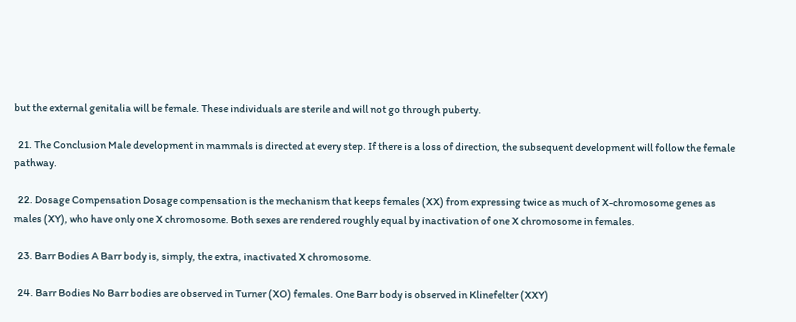but the external genitalia will be female. These individuals are sterile and will not go through puberty.

  21. The Conclusion Male development in mammals is directed at every step. If there is a loss of direction, the subsequent development will follow the female pathway.

  22. Dosage Compensation Dosage compensation is the mechanism that keeps females (XX) from expressing twice as much of X-chromosome genes as males (XY), who have only one X chromosome. Both sexes are rendered roughly equal by inactivation of one X chromosome in females.

  23. Barr Bodies A Barr body is, simply, the extra, inactivated X chromosome.

  24. Barr Bodies No Barr bodies are observed in Turner (XO) females. One Barr body is observed in Klinefelter (XXY)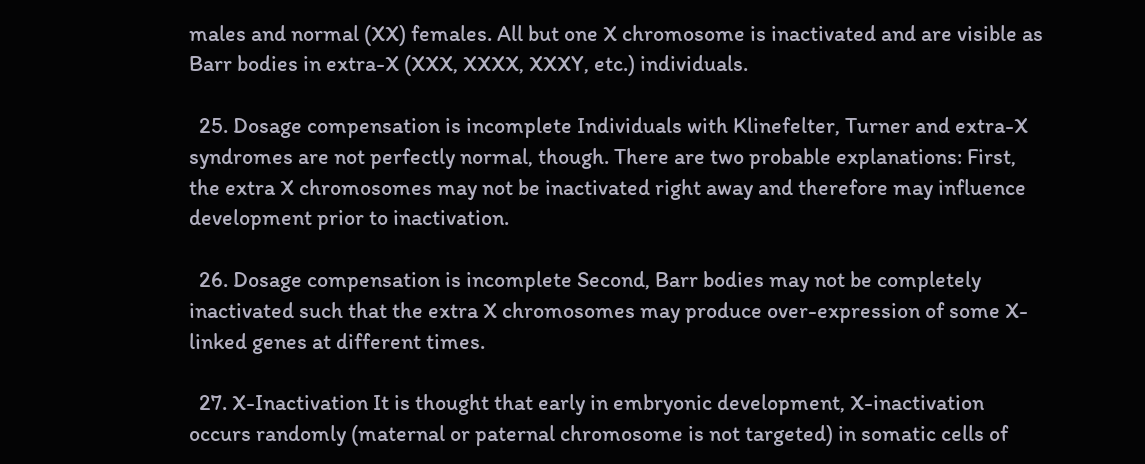males and normal (XX) females. All but one X chromosome is inactivated and are visible as Barr bodies in extra-X (XXX, XXXX, XXXY, etc.) individuals.

  25. Dosage compensation is incomplete Individuals with Klinefelter, Turner and extra-X syndromes are not perfectly normal, though. There are two probable explanations: First, the extra X chromosomes may not be inactivated right away and therefore may influence development prior to inactivation.

  26. Dosage compensation is incomplete Second, Barr bodies may not be completely inactivated such that the extra X chromosomes may produce over-expression of some X-linked genes at different times.

  27. X-Inactivation It is thought that early in embryonic development, X-inactivation occurs randomly (maternal or paternal chromosome is not targeted) in somatic cells of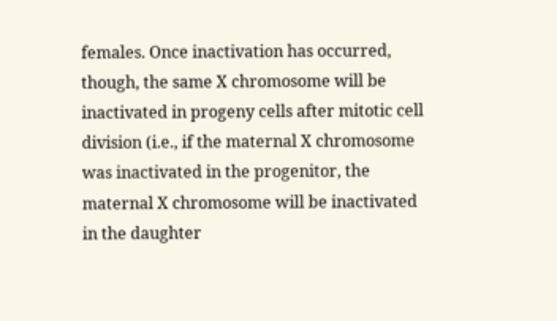females. Once inactivation has occurred, though, the same X chromosome will be inactivated in progeny cells after mitotic cell division (i.e., if the maternal X chromosome was inactivated in the progenitor, the maternal X chromosome will be inactivated in the daughter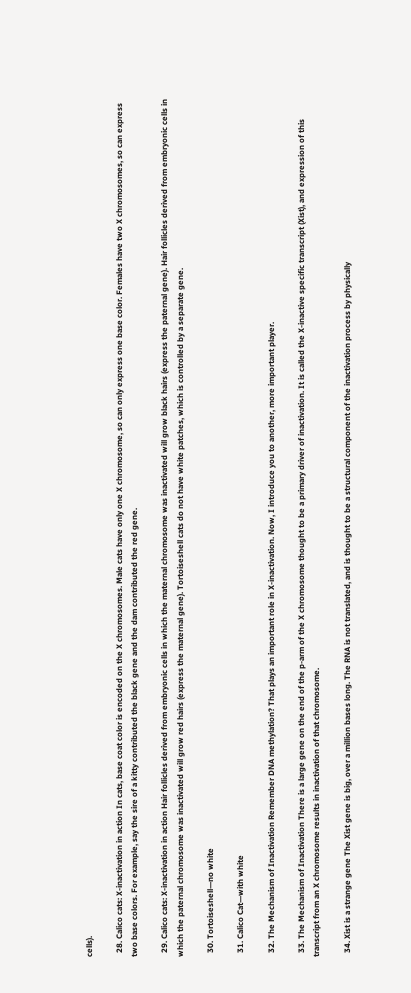cells).

  28. Calico cats: X-inactivation in action In cats, base coat color is encoded on the X chromosomes. Male cats have only one X chromosome, so can only express one base color. Females have two X chromosomes, so can express two base colors. For example, say the sire of a kitty contributed the black gene and the dam contributed the red gene.

  29. Calico cats: X-inactivation in action Hair follicles derived from embryonic cells in which the maternal chromosome was inactivated will grow black hairs (express the paternal gene). Hair follicles derived from embryonic cells in which the paternal chromosome was inactivated will grow red hairs (express the maternal gene). Tortoiseshell cats do not have white patches, which is controlled by a separate gene.

  30. Tortoiseshell—no white

  31. Calico Cat—with white

  32. The Mechanism of Inactivation Remember DNA methylation? That plays an important role in X-inactivation. Now, I introduce you to another, more important player.

  33. The Mechanism of Inactivation There is a large gene on the end of the p-arm of the X chromosome thought to be a primary driver of inactivation. It is called the X-inactive specific transcript (Xist), and expression of this transcript from an X chromosome results in inactivation of that chromosome.

  34. Xist is a strange gene The Xist gene is big, over a million bases long. The RNA is not translated, and is thought to be a structural component of the inactivation process by physically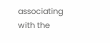associating with the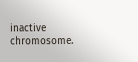inactive chromosome.